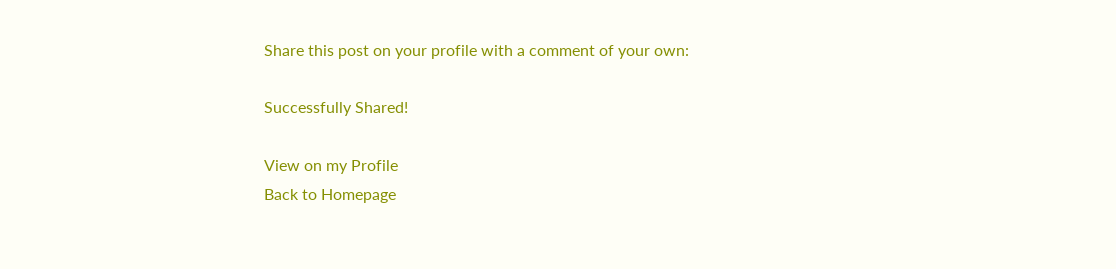Share this post on your profile with a comment of your own:

Successfully Shared!

View on my Profile
Back to Homepage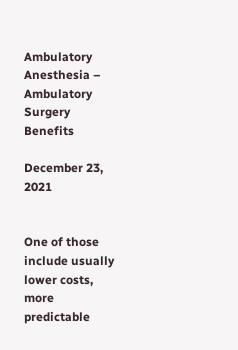Ambulatory Anesthesia – Ambulatory Surgery Benefits

December 23, 2021


One of those include usually lower costs, more predictable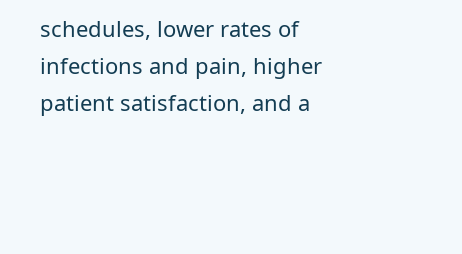schedules, lower rates of infections and pain, higher patient satisfaction, and a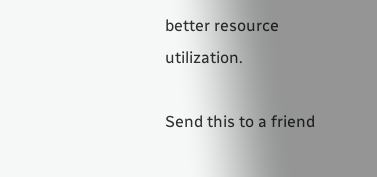better resource utilization.

Send this to a friend